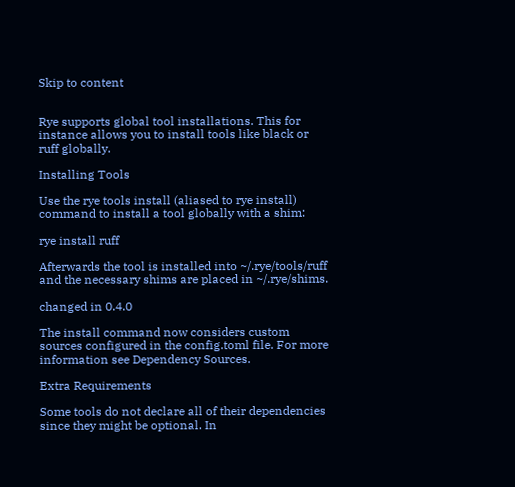Skip to content


Rye supports global tool installations. This for instance allows you to install tools like black or ruff globally.

Installing Tools

Use the rye tools install (aliased to rye install) command to install a tool globally with a shim:

rye install ruff

Afterwards the tool is installed into ~/.rye/tools/ruff and the necessary shims are placed in ~/.rye/shims.

changed in 0.4.0

The install command now considers custom sources configured in the config.toml file. For more information see Dependency Sources.

Extra Requirements

Some tools do not declare all of their dependencies since they might be optional. In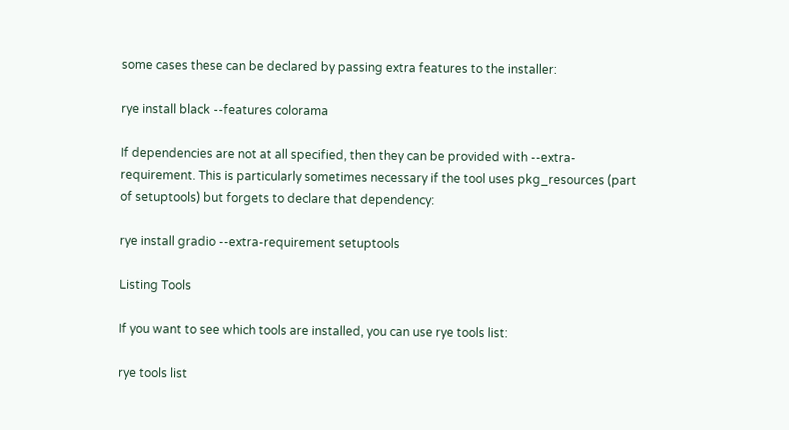some cases these can be declared by passing extra features to the installer:

rye install black --features colorama

If dependencies are not at all specified, then they can be provided with --extra-requirement. This is particularly sometimes necessary if the tool uses pkg_resources (part of setuptools) but forgets to declare that dependency:

rye install gradio --extra-requirement setuptools

Listing Tools

If you want to see which tools are installed, you can use rye tools list:

rye tools list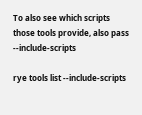To also see which scripts those tools provide, also pass --include-scripts

rye tools list --include-scripts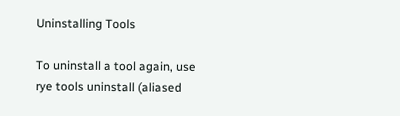Uninstalling Tools

To uninstall a tool again, use rye tools uninstall (aliased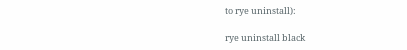to rye uninstall):

rye uninstall black